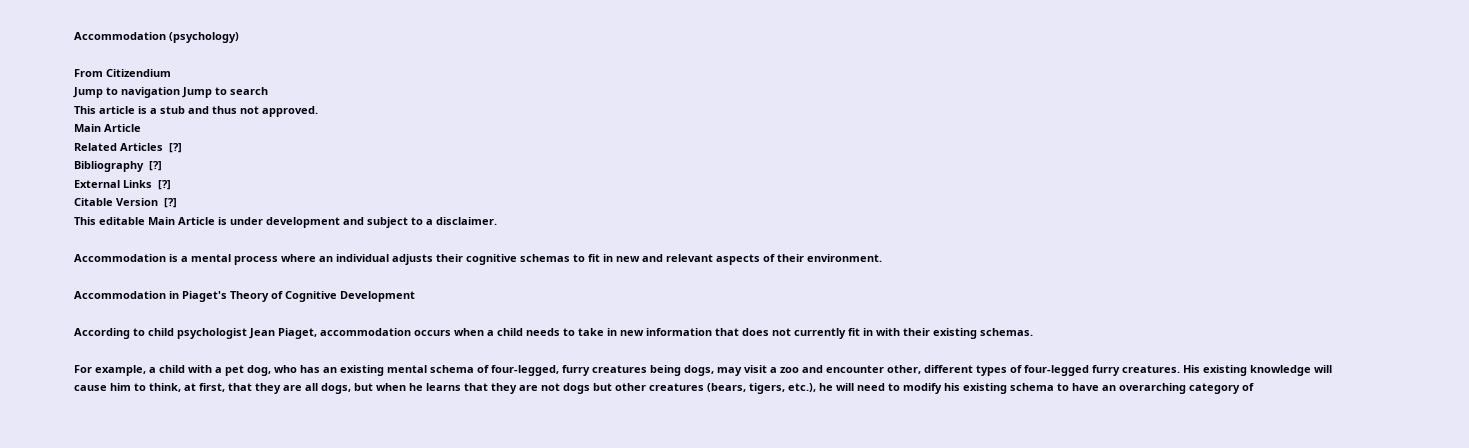Accommodation (psychology)

From Citizendium
Jump to navigation Jump to search
This article is a stub and thus not approved.
Main Article
Related Articles  [?]
Bibliography  [?]
External Links  [?]
Citable Version  [?]
This editable Main Article is under development and subject to a disclaimer.

Accommodation is a mental process where an individual adjusts their cognitive schemas to fit in new and relevant aspects of their environment.

Accommodation in Piaget's Theory of Cognitive Development

According to child psychologist Jean Piaget, accommodation occurs when a child needs to take in new information that does not currently fit in with their existing schemas.

For example, a child with a pet dog, who has an existing mental schema of four-legged, furry creatures being dogs, may visit a zoo and encounter other, different types of four-legged furry creatures. His existing knowledge will cause him to think, at first, that they are all dogs, but when he learns that they are not dogs but other creatures (bears, tigers, etc.), he will need to modify his existing schema to have an overarching category of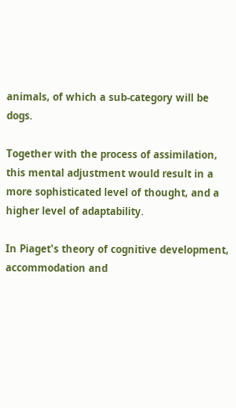animals, of which a sub-category will be dogs.

Together with the process of assimilation, this mental adjustment would result in a more sophisticated level of thought, and a higher level of adaptability.

In Piaget's theory of cognitive development, accommodation and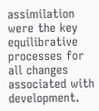assimilation were the key equilibrative processes for all changes associated with development.